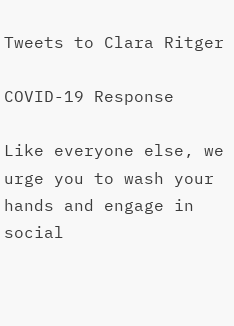Tweets to Clara Ritger

COVID-19 Response

Like everyone else, we urge you to wash your hands and engage in social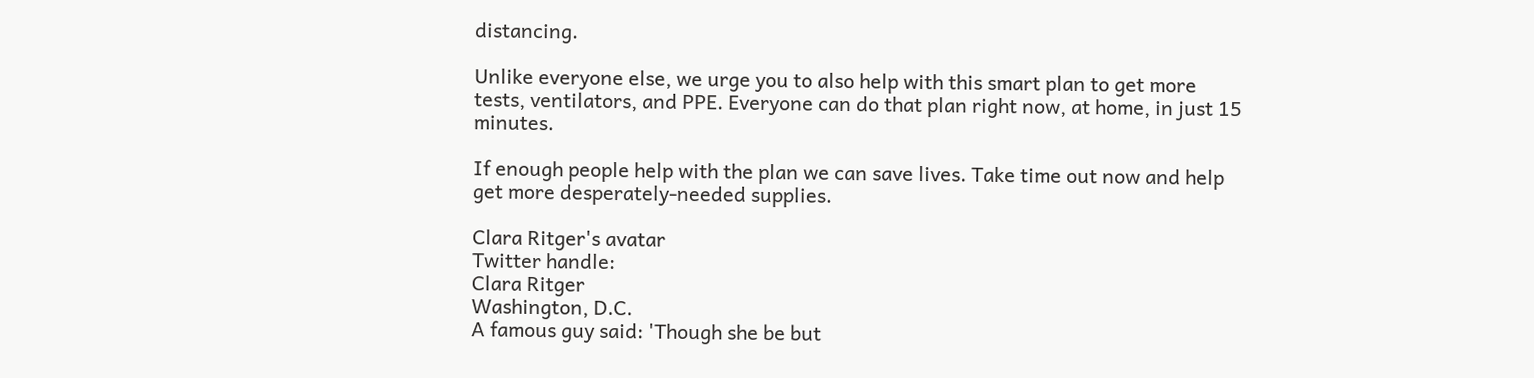distancing.

Unlike everyone else, we urge you to also help with this smart plan to get more tests, ventilators, and PPE. Everyone can do that plan right now, at home, in just 15 minutes.

If enough people help with the plan we can save lives. Take time out now and help get more desperately-needed supplies.

Clara Ritger's avatar
Twitter handle:
Clara Ritger
Washington, D.C.
A famous guy said: 'Though she be but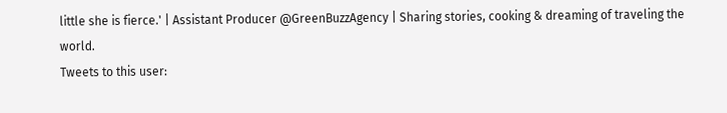little she is fierce.' | Assistant Producer @GreenBuzzAgency | Sharing stories, cooking & dreaming of traveling the world.
Tweets to this user: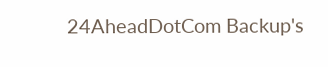24AheadDotCom Backup's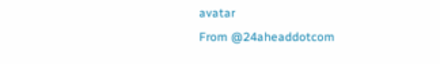avatar
From @24aheaddotcom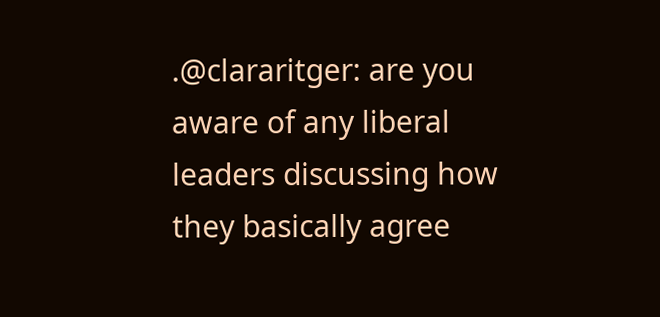.@clararitger: are you aware of any liberal leaders discussing how they basically agree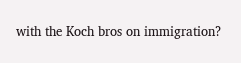with the Koch bros on immigration?